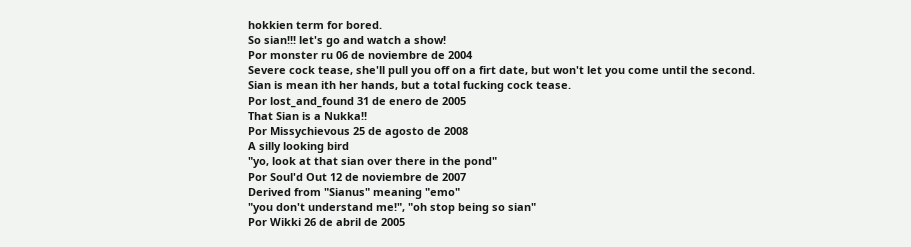hokkien term for bored.
So sian!!! let's go and watch a show!
Por monster ru 06 de noviembre de 2004
Severe cock tease, she'll pull you off on a firt date, but won't let you come until the second.
Sian is mean ith her hands, but a total fucking cock tease.
Por lost_and_found 31 de enero de 2005
That Sian is a Nukka!!
Por Missychievous 25 de agosto de 2008
A silly looking bird
"yo, look at that sian over there in the pond"
Por Soul'd Out 12 de noviembre de 2007
Derived from "Sianus" meaning "emo"
"you don't understand me!", "oh stop being so sian"
Por Wikki 26 de abril de 2005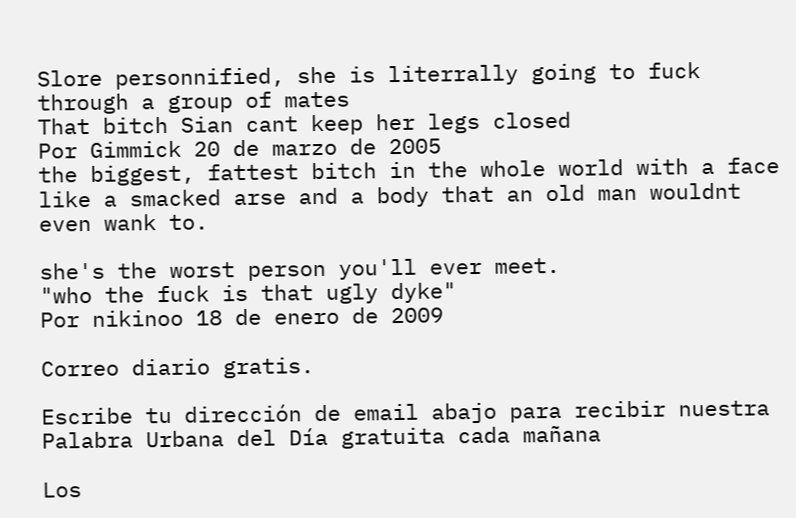Slore personnified, she is literrally going to fuck through a group of mates
That bitch Sian cant keep her legs closed
Por Gimmick 20 de marzo de 2005
the biggest, fattest bitch in the whole world with a face like a smacked arse and a body that an old man wouldnt even wank to.

she's the worst person you'll ever meet.
"who the fuck is that ugly dyke"
Por nikinoo 18 de enero de 2009

Correo diario gratis.

Escribe tu dirección de email abajo para recibir nuestra Palabra Urbana del Día gratuita cada mañana

Los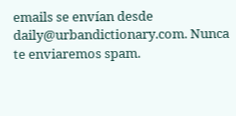emails se envían desde daily@urbandictionary.com. Nunca te enviaremos spam.